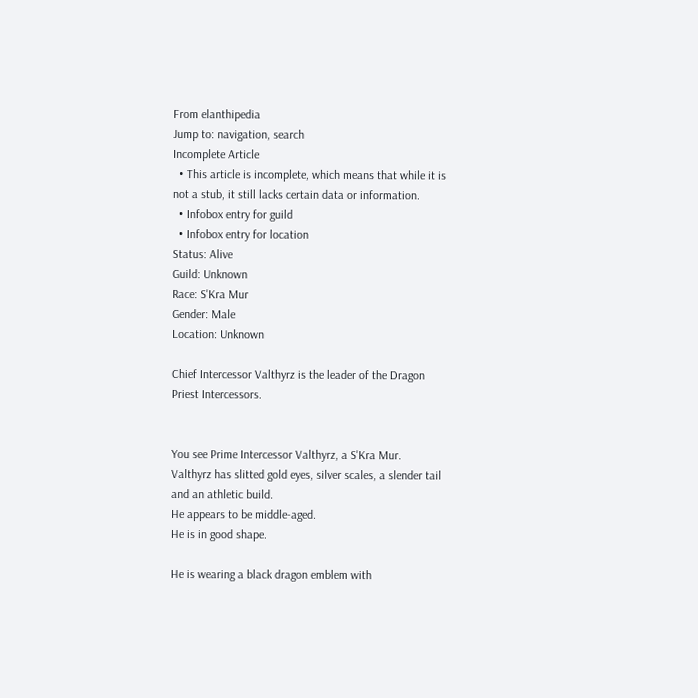From elanthipedia
Jump to: navigation, search
Incomplete Article
  • This article is incomplete, which means that while it is not a stub, it still lacks certain data or information.
  • Infobox entry for guild
  • Infobox entry for location
Status: Alive
Guild: Unknown
Race: S'Kra Mur
Gender: Male
Location: Unknown

Chief Intercessor Valthyrz is the leader of the Dragon Priest Intercessors.


You see Prime Intercessor Valthyrz, a S'Kra Mur.
Valthyrz has slitted gold eyes, silver scales, a slender tail and an athletic build.
He appears to be middle-aged.
He is in good shape.

He is wearing a black dragon emblem with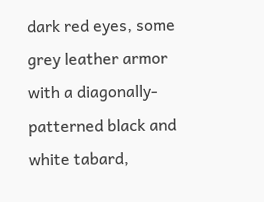dark red eyes, some grey leather armor with a diagonally-patterned black and white tabard,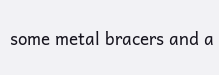some metal bracers and a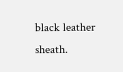black leather sheath.